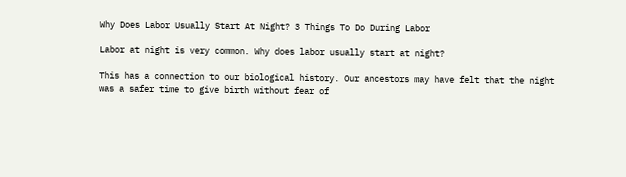Why Does Labor Usually Start At Night? 3 Things To Do During Labor

Labor at night is very common. Why does labor usually start at night?

This has a connection to our biological history. Our ancestors may have felt that the night was a safer time to give birth without fear of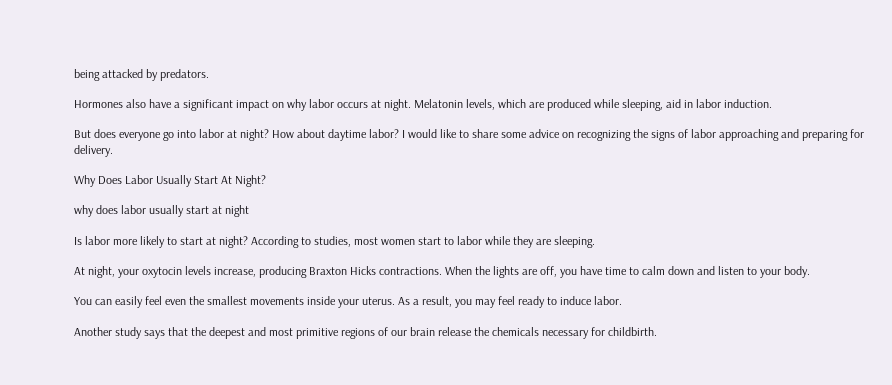being attacked by predators.

Hormones also have a significant impact on why labor occurs at night. Melatonin levels, which are produced while sleeping, aid in labor induction.

But does everyone go into labor at night? How about daytime labor? I would like to share some advice on recognizing the signs of labor approaching and preparing for delivery.

Why Does Labor Usually Start At Night?

why does labor usually start at night

Is labor more likely to start at night? According to studies, most women start to labor while they are sleeping.

At night, your oxytocin levels increase, producing Braxton Hicks contractions. When the lights are off, you have time to calm down and listen to your body.

You can easily feel even the smallest movements inside your uterus. As a result, you may feel ready to induce labor.

Another study says that the deepest and most primitive regions of our brain release the chemicals necessary for childbirth.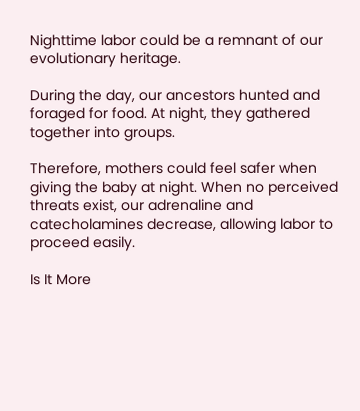Nighttime labor could be a remnant of our evolutionary heritage.

During the day, our ancestors hunted and foraged for food. At night, they gathered together into groups.

Therefore, mothers could feel safer when giving the baby at night. When no perceived threats exist, our adrenaline and catecholamines decrease, allowing labor to proceed easily.

Is It More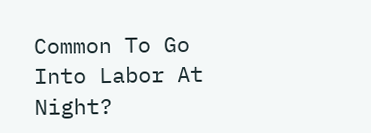Common To Go Into Labor At Night?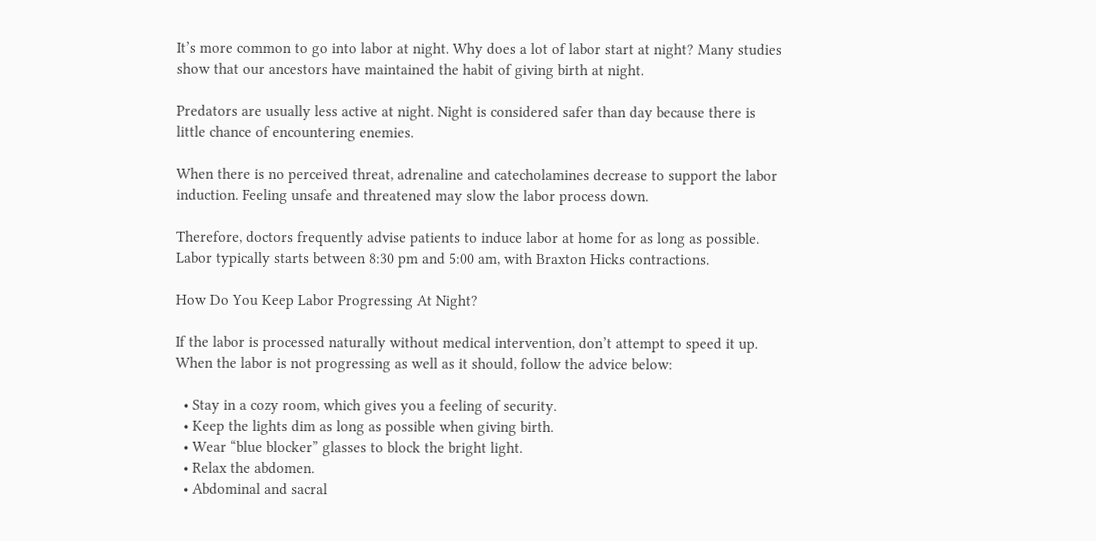It’s more common to go into labor at night. Why does a lot of labor start at night? Many studies show that our ancestors have maintained the habit of giving birth at night.

Predators are usually less active at night. Night is considered safer than day because there is little chance of encountering enemies.

When there is no perceived threat, adrenaline and catecholamines decrease to support the labor induction. Feeling unsafe and threatened may slow the labor process down.

Therefore, doctors frequently advise patients to induce labor at home for as long as possible. Labor typically starts between 8:30 pm and 5:00 am, with Braxton Hicks contractions.

How Do You Keep Labor Progressing At Night?

If the labor is processed naturally without medical intervention, don’t attempt to speed it up. When the labor is not progressing as well as it should, follow the advice below:

  • Stay in a cozy room, which gives you a feeling of security.
  • Keep the lights dim as long as possible when giving birth.
  • Wear “blue blocker” glasses to block the bright light.
  • Relax the abdomen.
  • Abdominal and sacral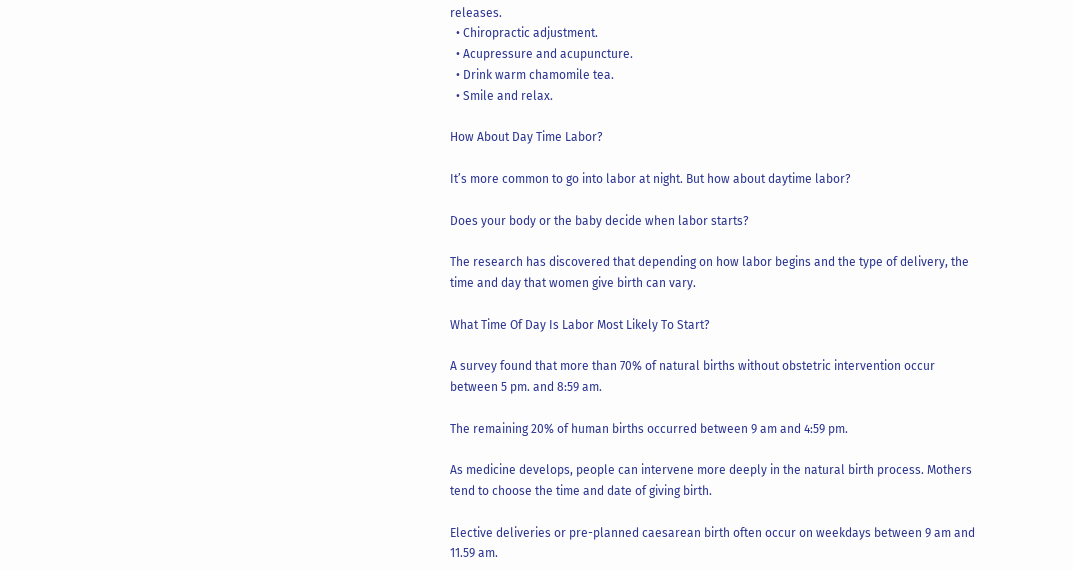releases.
  • Chiropractic adjustment.
  • Acupressure and acupuncture.
  • Drink warm chamomile tea.
  • Smile and relax.

How About Day Time Labor?

It’s more common to go into labor at night. But how about daytime labor?

Does your body or the baby decide when labor starts?

The research has discovered that depending on how labor begins and the type of delivery, the time and day that women give birth can vary.

What Time Of Day Is Labor Most Likely To Start?

A survey found that more than 70% of natural births without obstetric intervention occur between 5 pm. and 8:59 am.

The remaining 20% of human births occurred between 9 am and 4:59 pm.

As medicine develops, people can intervene more deeply in the natural birth process. Mothers tend to choose the time and date of giving birth.

Elective deliveries or pre-planned caesarean birth often occur on weekdays between 9 am and 11.59 am.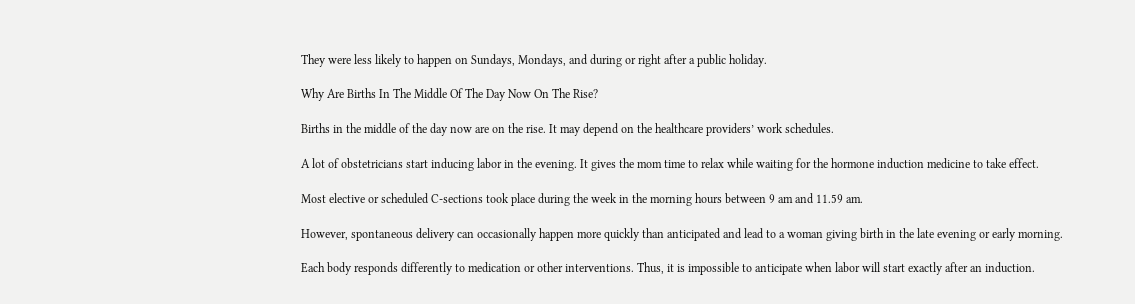They were less likely to happen on Sundays, Mondays, and during or right after a public holiday.

Why Are Births In The Middle Of The Day Now On The Rise?

Births in the middle of the day now are on the rise. It may depend on the healthcare providers’ work schedules.

A lot of obstetricians start inducing labor in the evening. It gives the mom time to relax while waiting for the hormone induction medicine to take effect.

Most elective or scheduled C-sections took place during the week in the morning hours between 9 am and 11.59 am.

However, spontaneous delivery can occasionally happen more quickly than anticipated and lead to a woman giving birth in the late evening or early morning.

Each body responds differently to medication or other interventions. Thus, it is impossible to anticipate when labor will start exactly after an induction.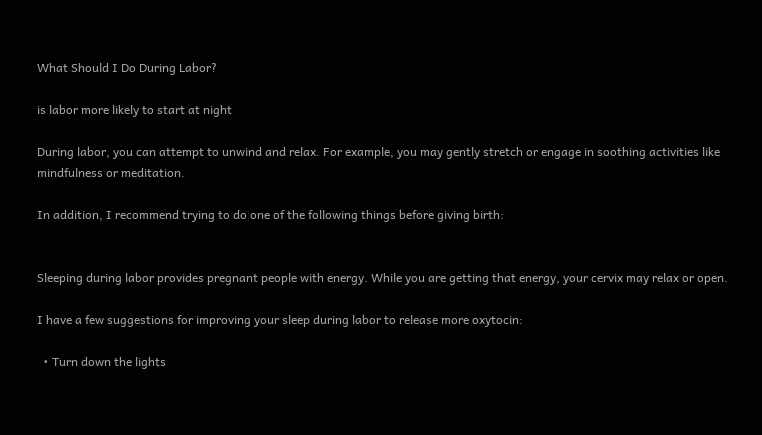What Should I Do During Labor?

is labor more likely to start at night

During labor, you can attempt to unwind and relax. For example, you may gently stretch or engage in soothing activities like mindfulness or meditation.

In addition, I recommend trying to do one of the following things before giving birth:


Sleeping during labor provides pregnant people with energy. While you are getting that energy, your cervix may relax or open.

I have a few suggestions for improving your sleep during labor to release more oxytocin:

  • Turn down the lights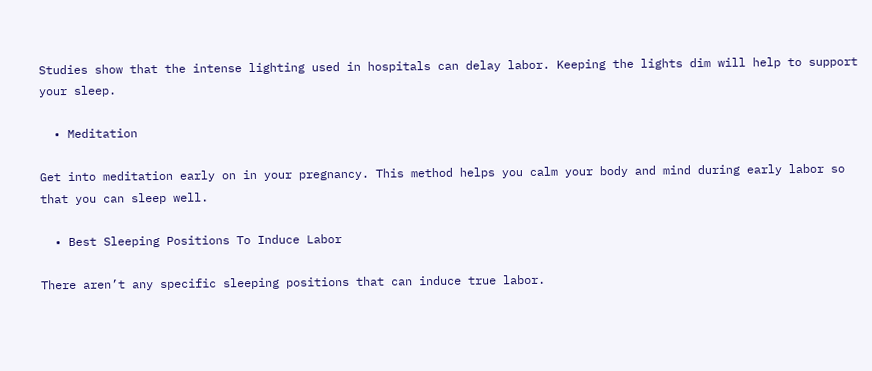Studies show that the intense lighting used in hospitals can delay labor. Keeping the lights dim will help to support your sleep.

  • Meditation

Get into meditation early on in your pregnancy. This method helps you calm your body and mind during early labor so that you can sleep well.

  • Best Sleeping Positions To Induce Labor

There aren’t any specific sleeping positions that can induce true labor.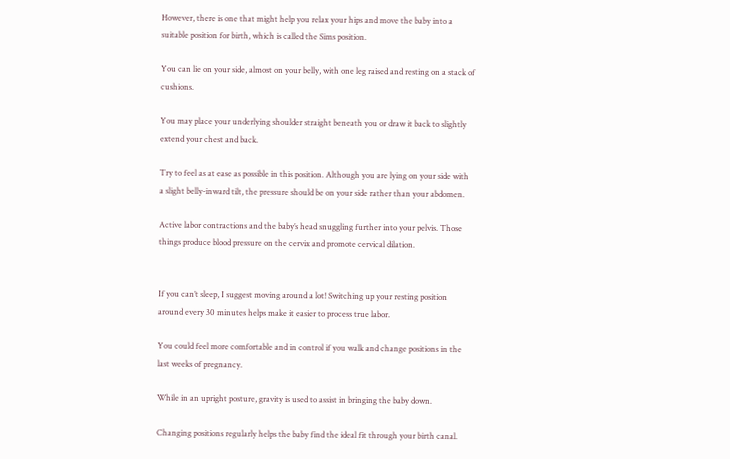However, there is one that might help you relax your hips and move the baby into a suitable position for birth, which is called the Sims position.

You can lie on your side, almost on your belly, with one leg raised and resting on a stack of cushions.

You may place your underlying shoulder straight beneath you or draw it back to slightly extend your chest and back.

Try to feel as at ease as possible in this position. Although you are lying on your side with a slight belly-inward tilt, the pressure should be on your side rather than your abdomen.

Active labor contractions and the baby’s head snuggling further into your pelvis. Those things produce blood pressure on the cervix and promote cervical dilation.


If you can’t sleep, I suggest moving around a lot! Switching up your resting position around every 30 minutes helps make it easier to process true labor.

You could feel more comfortable and in control if you walk and change positions in the last weeks of pregnancy.

While in an upright posture, gravity is used to assist in bringing the baby down.

Changing positions regularly helps the baby find the ideal fit through your birth canal.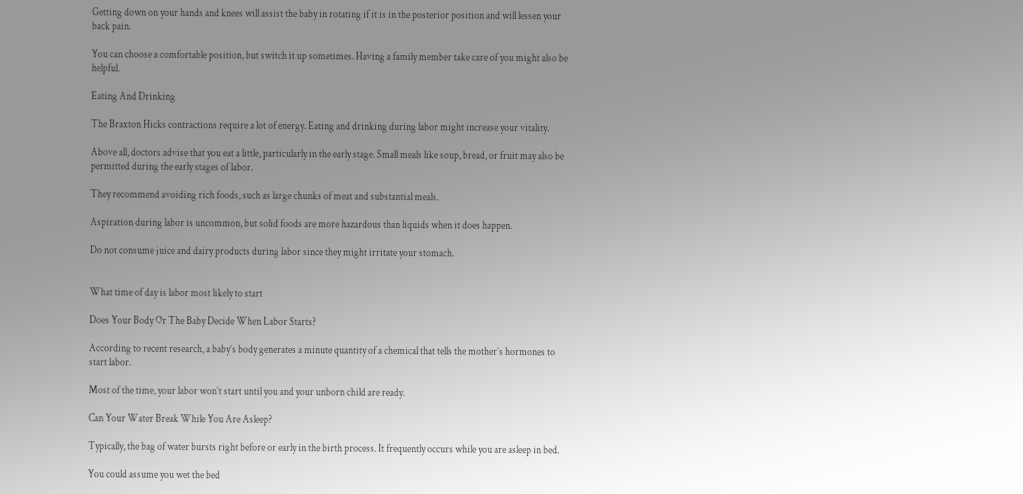Getting down on your hands and knees will assist the baby in rotating if it is in the posterior position and will lessen your back pain.

You can choose a comfortable position, but switch it up sometimes. Having a family member take care of you might also be helpful.

Eating And Drinking

The Braxton Hicks contractions require a lot of energy. Eating and drinking during labor might increase your vitality.

Above all, doctors advise that you eat a little, particularly in the early stage. Small meals like soup, bread, or fruit may also be permitted during the early stages of labor.

They recommend avoiding rich foods, such as large chunks of meat and substantial meals.

Aspiration during labor is uncommon, but solid foods are more hazardous than liquids when it does happen.

Do not consume juice and dairy products during labor since they might irritate your stomach.


What time of day is labor most likely to start

Does Your Body Or The Baby Decide When Labor Starts?

According to recent research, a baby’s body generates a minute quantity of a chemical that tells the mother’s hormones to start labor.

Most of the time, your labor won’t start until you and your unborn child are ready.

Can Your Water Break While You Are Asleep?

Typically, the bag of water bursts right before or early in the birth process. It frequently occurs while you are asleep in bed.

You could assume you wet the bed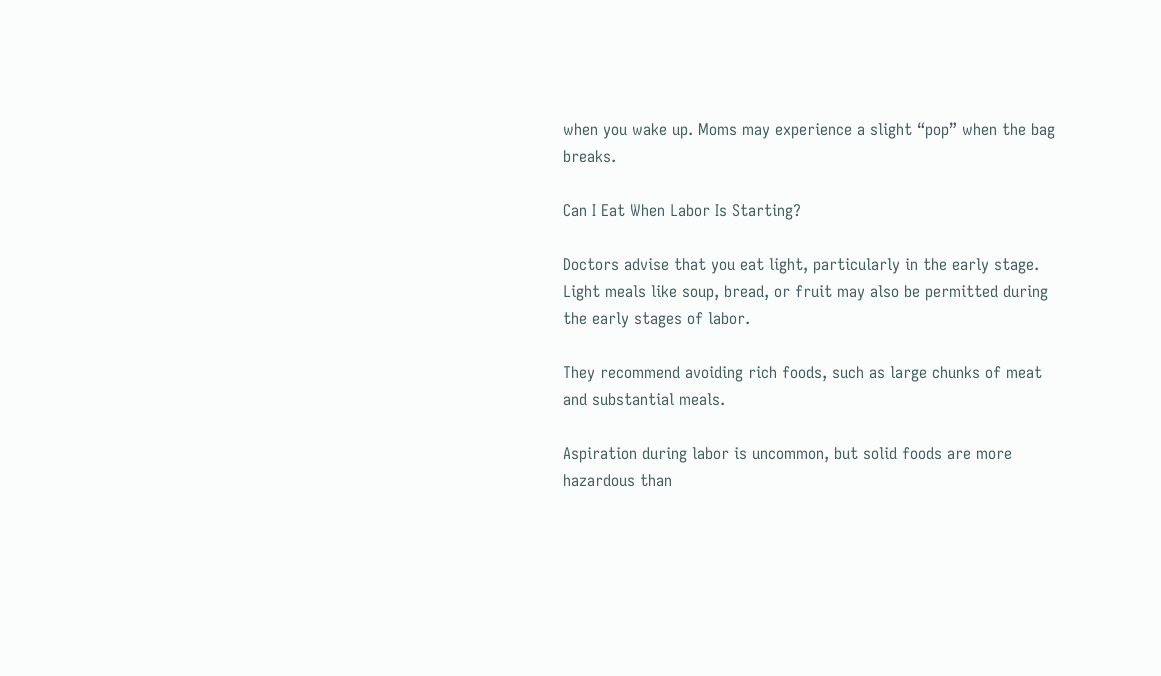when you wake up. Moms may experience a slight “pop” when the bag breaks.

Can I Eat When Labor Is Starting?

Doctors advise that you eat light, particularly in the early stage. Light meals like soup, bread, or fruit may also be permitted during the early stages of labor.

They recommend avoiding rich foods, such as large chunks of meat and substantial meals.

Aspiration during labor is uncommon, but solid foods are more hazardous than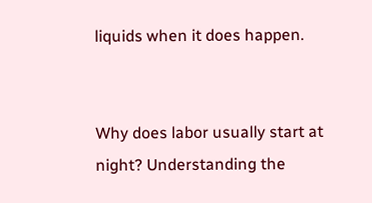liquids when it does happen.


Why does labor usually start at night? Understanding the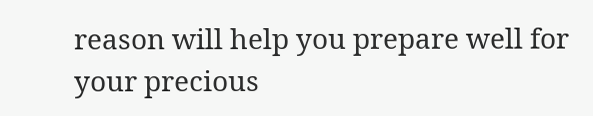reason will help you prepare well for your precious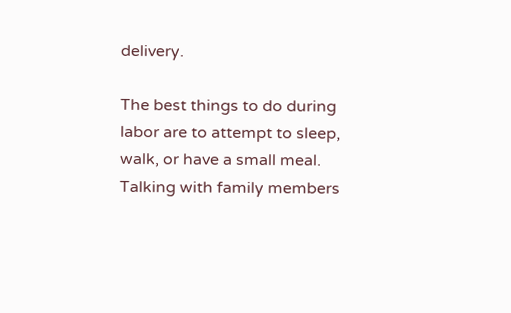delivery.

The best things to do during labor are to attempt to sleep, walk, or have a small meal. Talking with family members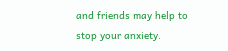and friends may help to stop your anxiety.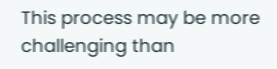This process may be more challenging than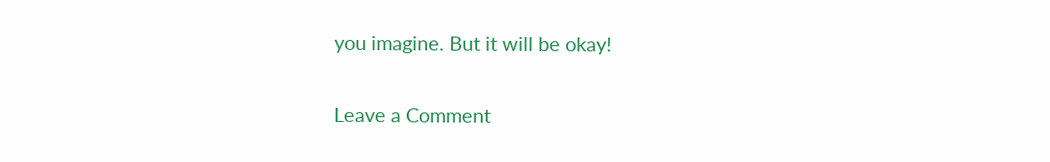you imagine. But it will be okay!

Leave a Comment